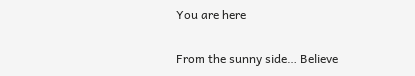You are here

From the sunny side… Believe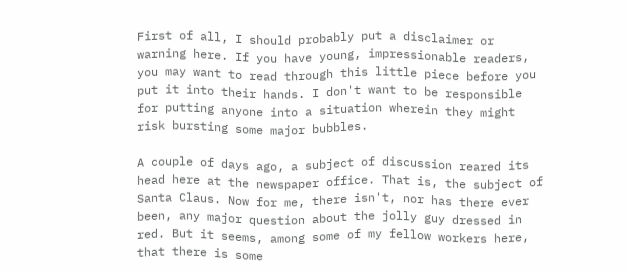First of all, I should probably put a disclaimer or warning here. If you have young, impressionable readers, you may want to read through this little piece before you put it into their hands. I don't want to be responsible for putting anyone into a situation wherein they might risk bursting some major bubbles.

A couple of days ago, a subject of discussion reared its head here at the newspaper office. That is, the subject of Santa Claus. Now for me, there isn't, nor has there ever been, any major question about the jolly guy dressed in red. But it seems, among some of my fellow workers here, that there is some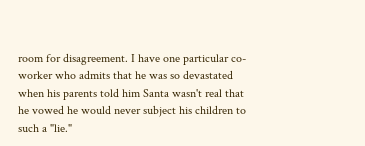room for disagreement. I have one particular co-worker who admits that he was so devastated when his parents told him Santa wasn't real that he vowed he would never subject his children to such a "lie."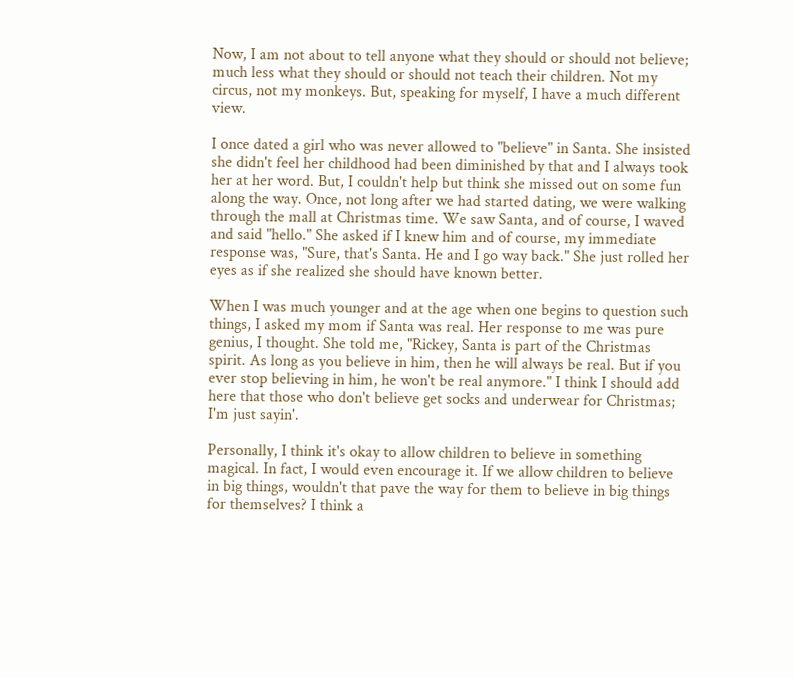Now, I am not about to tell anyone what they should or should not believe; much less what they should or should not teach their children. Not my circus, not my monkeys. But, speaking for myself, I have a much different view.

I once dated a girl who was never allowed to "believe" in Santa. She insisted she didn't feel her childhood had been diminished by that and I always took her at her word. But, I couldn't help but think she missed out on some fun along the way. Once, not long after we had started dating, we were walking through the mall at Christmas time. We saw Santa, and of course, I waved and said "hello." She asked if I knew him and of course, my immediate response was, "Sure, that's Santa. He and I go way back." She just rolled her eyes as if she realized she should have known better.

When I was much younger and at the age when one begins to question such things, I asked my mom if Santa was real. Her response to me was pure genius, I thought. She told me, "Rickey, Santa is part of the Christmas spirit. As long as you believe in him, then he will always be real. But if you ever stop believing in him, he won't be real anymore." I think I should add here that those who don't believe get socks and underwear for Christmas; I'm just sayin'.

Personally, I think it's okay to allow children to believe in something magical. In fact, I would even encourage it. If we allow children to believe in big things, wouldn't that pave the way for them to believe in big things for themselves? I think a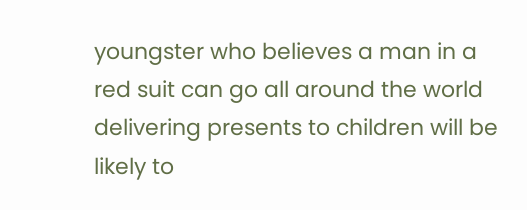youngster who believes a man in a red suit can go all around the world delivering presents to children will be likely to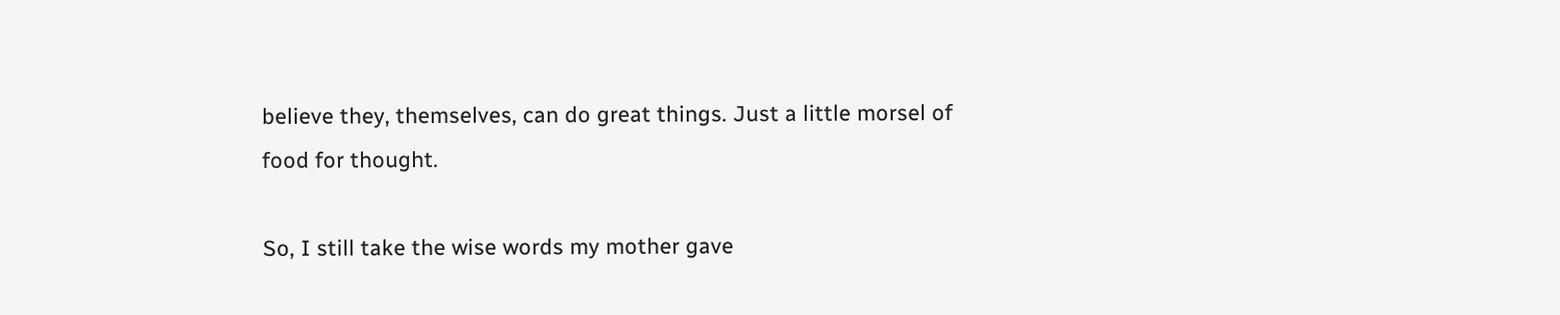believe they, themselves, can do great things. Just a little morsel of food for thought.

So, I still take the wise words my mother gave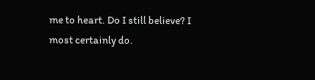me to heart. Do I still believe? I most certainly do.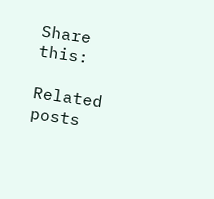Share this:

Related posts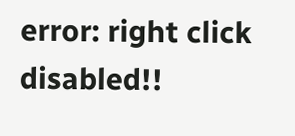error: right click disabled!!